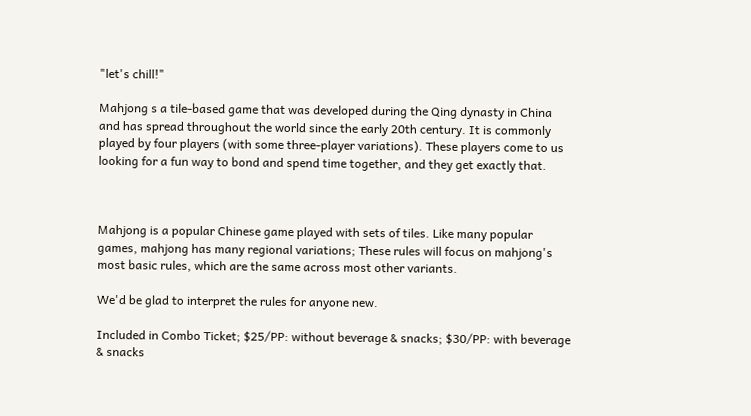"let's chill!"

Mahjong s a tile-based game that was developed during the Qing dynasty in China and has spread throughout the world since the early 20th century. It is commonly played by four players (with some three-player variations). These players come to us looking for a fun way to bond and spend time together, and they get exactly that.



Mahjong is a popular Chinese game played with sets of tiles. Like many popular games, mahjong has many regional variations; These rules will focus on mahjong's most basic rules, which are the same across most other variants.

We'd be glad to interpret the rules for anyone new.

Included in Combo Ticket; $25/PP: without beverage & snacks; $30/PP: with beverage & snacks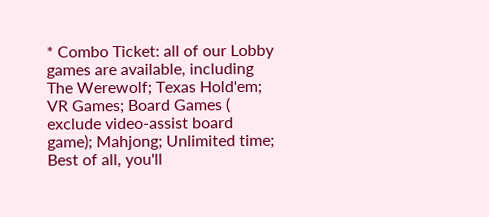* Combo Ticket: all of our Lobby games are available, including The Werewolf; Texas Hold'em; VR Games; Board Games ( exclude video-assist board game); Mahjong; Unlimited time; Best of all, you'll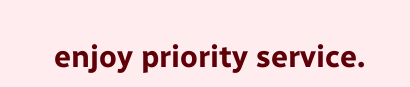enjoy priority service.